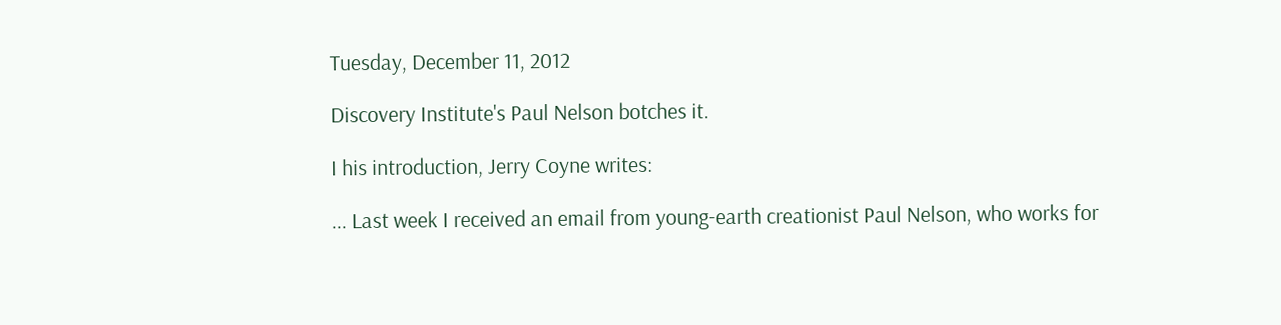Tuesday, December 11, 2012

Discovery Institute's Paul Nelson botches it.

I his introduction, Jerry Coyne writes:

... Last week I received an email from young-earth creationist Paul Nelson, who works for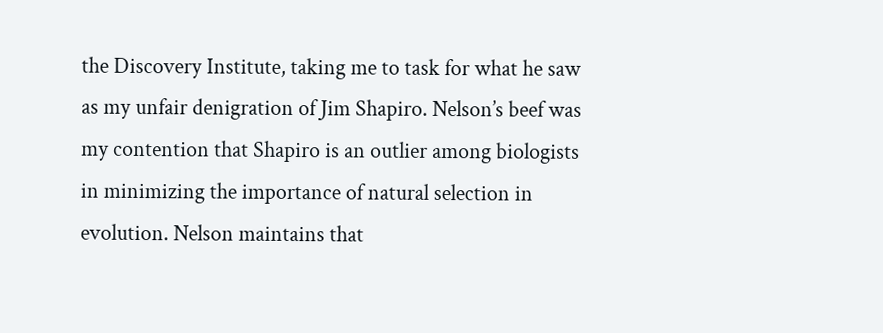the Discovery Institute, taking me to task for what he saw as my unfair denigration of Jim Shapiro. Nelson’s beef was my contention that Shapiro is an outlier among biologists in minimizing the importance of natural selection in evolution. Nelson maintains that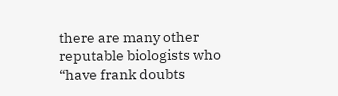there are many other reputable biologists who “have frank doubts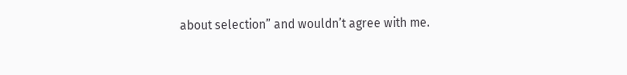about selection” and wouldn’t agree with me.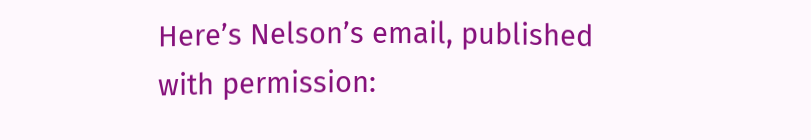Here’s Nelson’s email, published with permission: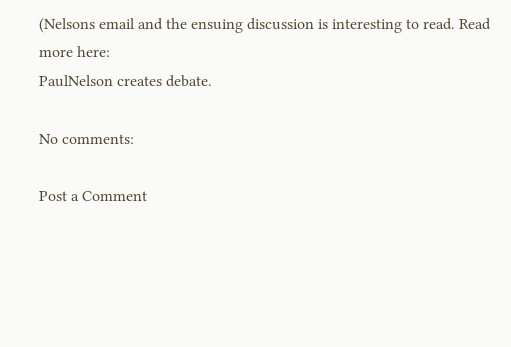(Nelsons email and the ensuing discussion is interesting to read. Read more here:
PaulNelson creates debate.

No comments:

Post a Comment